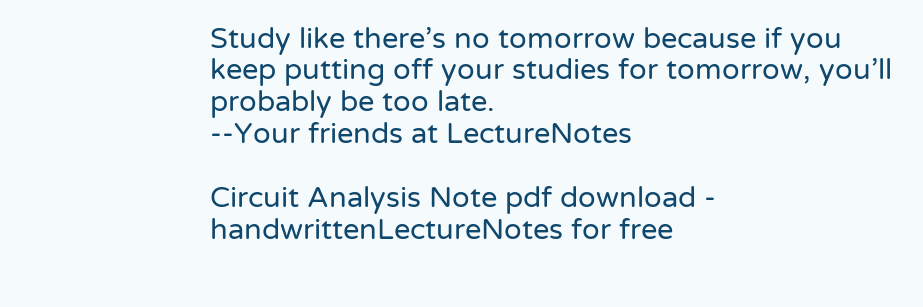Study like there’s no tomorrow because if you keep putting off your studies for tomorrow, you’ll probably be too late.
--Your friends at LectureNotes

Circuit Analysis Note pdf download - handwrittenLectureNotes for free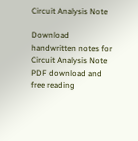Circuit Analysis Note

Download handwritten notes for Circuit Analysis Note PDF download and free reading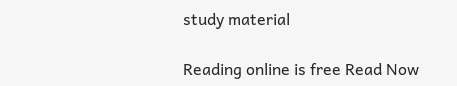study material

Reading online is free Read Now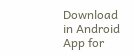Download in Android App for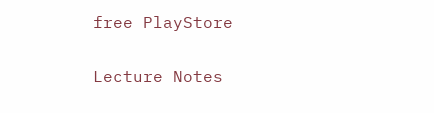free PlayStore

Lecture Notes